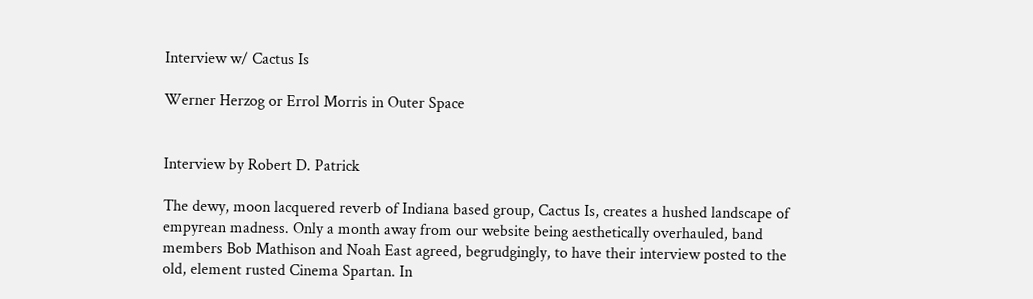Interview w/ Cactus Is

Werner Herzog or Errol Morris in Outer Space


Interview by Robert D. Patrick

The dewy, moon lacquered reverb of Indiana based group, Cactus Is, creates a hushed landscape of empyrean madness. Only a month away from our website being aesthetically overhauled, band members Bob Mathison and Noah East agreed, begrudgingly, to have their interview posted to the old, element rusted Cinema Spartan. In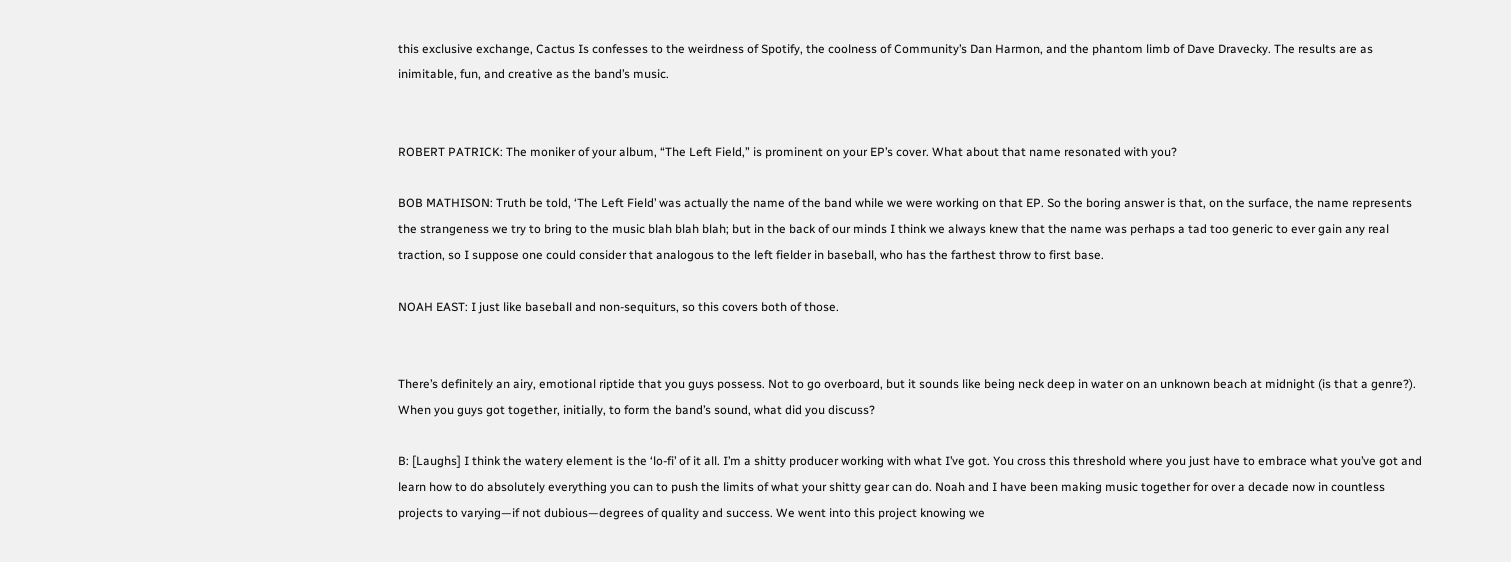this exclusive exchange, Cactus Is confesses to the weirdness of Spotify, the coolness of Community’s Dan Harmon, and the phantom limb of Dave Dravecky. The results are as inimitable, fun, and creative as the band’s music.


ROBERT PATRICK: The moniker of your album, “The Left Field,” is prominent on your EP’s cover. What about that name resonated with you?

BOB MATHISON: Truth be told, ‘The Left Field’ was actually the name of the band while we were working on that EP. So the boring answer is that, on the surface, the name represents the strangeness we try to bring to the music blah blah blah; but in the back of our minds I think we always knew that the name was perhaps a tad too generic to ever gain any real traction, so I suppose one could consider that analogous to the left fielder in baseball, who has the farthest throw to first base.

NOAH EAST: I just like baseball and non-sequiturs, so this covers both of those.


There’s definitely an airy, emotional riptide that you guys possess. Not to go overboard, but it sounds like being neck deep in water on an unknown beach at midnight (is that a genre?). When you guys got together, initially, to form the band’s sound, what did you discuss?

B: [Laughs] I think the watery element is the ‘lo-fi’ of it all. I’m a shitty producer working with what I’ve got. You cross this threshold where you just have to embrace what you’ve got and learn how to do absolutely everything you can to push the limits of what your shitty gear can do. Noah and I have been making music together for over a decade now in countless projects to varying—if not dubious—degrees of quality and success. We went into this project knowing we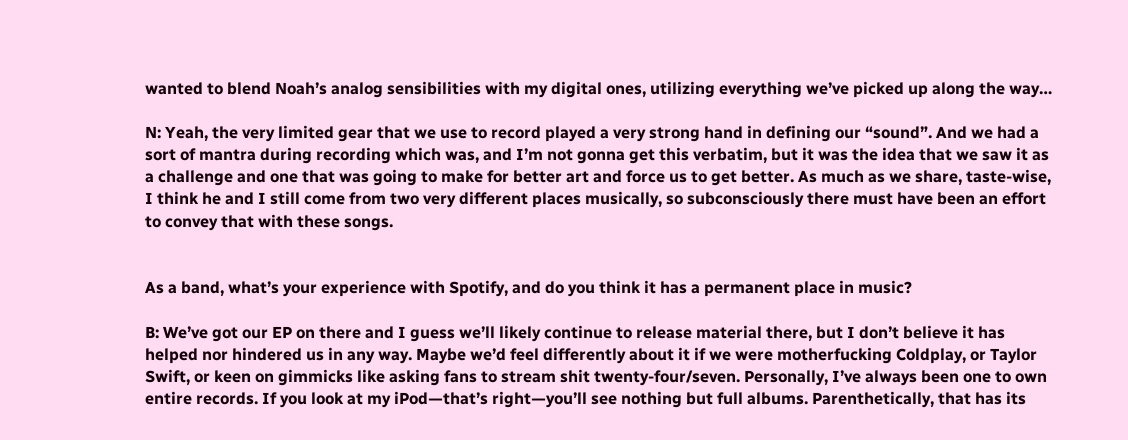wanted to blend Noah’s analog sensibilities with my digital ones, utilizing everything we’ve picked up along the way…

N: Yeah, the very limited gear that we use to record played a very strong hand in defining our “sound”. And we had a sort of mantra during recording which was, and I’m not gonna get this verbatim, but it was the idea that we saw it as a challenge and one that was going to make for better art and force us to get better. As much as we share, taste-wise, I think he and I still come from two very different places musically, so subconsciously there must have been an effort to convey that with these songs.


As a band, what’s your experience with Spotify, and do you think it has a permanent place in music?

B: We’ve got our EP on there and I guess we’ll likely continue to release material there, but I don’t believe it has helped nor hindered us in any way. Maybe we’d feel differently about it if we were motherfucking Coldplay, or Taylor Swift, or keen on gimmicks like asking fans to stream shit twenty-four/seven. Personally, I’ve always been one to own entire records. If you look at my iPod—that’s right—you’ll see nothing but full albums. Parenthetically, that has its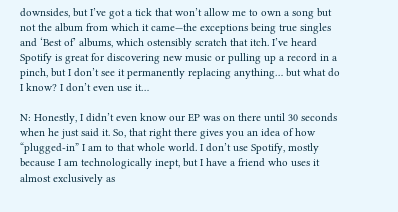downsides, but I’ve got a tick that won’t allow me to own a song but not the album from which it came—the exceptions being true singles and ‘Best of’ albums, which ostensibly scratch that itch. I’ve heard Spotify is great for discovering new music or pulling up a record in a pinch, but I don’t see it permanently replacing anything… but what do I know? I don’t even use it…

N: Honestly, I didn’t even know our EP was on there until 30 seconds when he just said it. So, that right there gives you an idea of how “plugged-in” I am to that whole world. I don’t use Spotify, mostly because I am technologically inept, but I have a friend who uses it almost exclusively as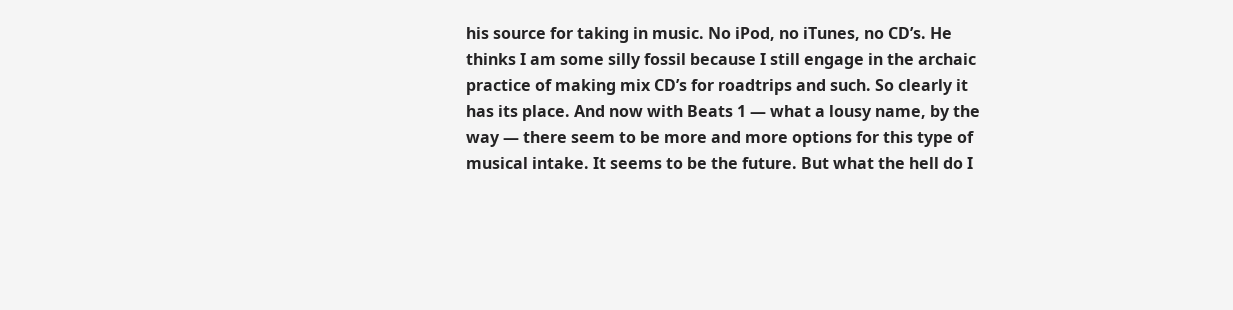his source for taking in music. No iPod, no iTunes, no CD’s. He thinks I am some silly fossil because I still engage in the archaic practice of making mix CD’s for roadtrips and such. So clearly it has its place. And now with Beats 1 — what a lousy name, by the way — there seem to be more and more options for this type of musical intake. It seems to be the future. But what the hell do I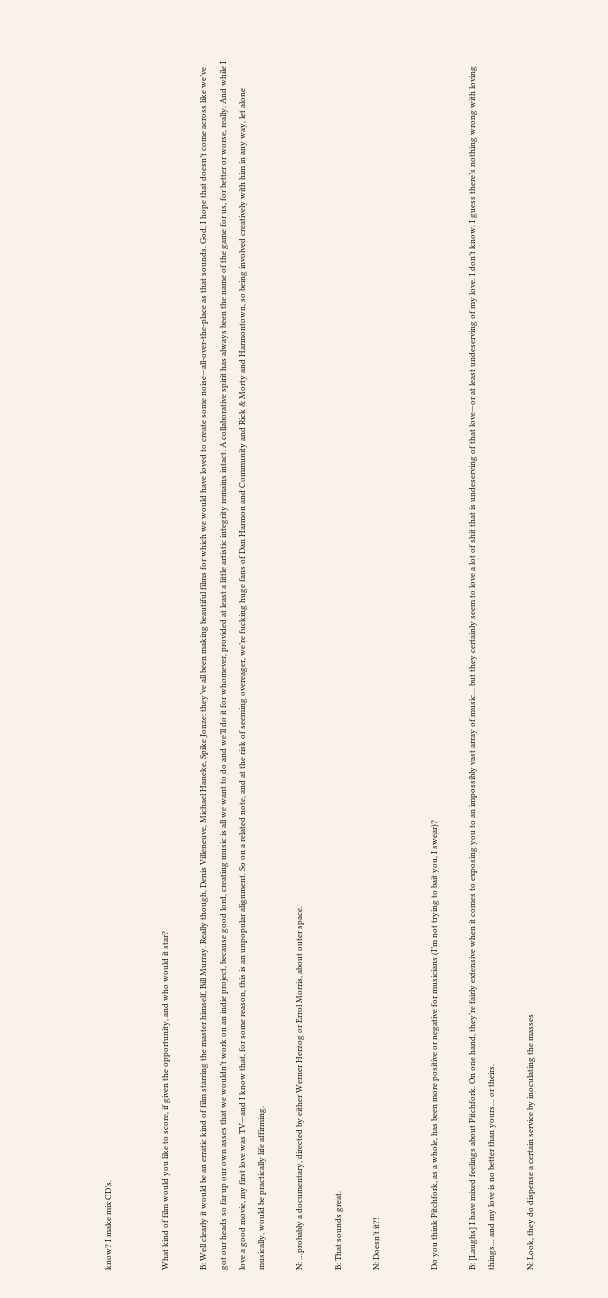know? I make mix CD’s.


What kind of film would you like to score, if given the opportunity, and who would it star?

B: Well clearly it would be an erratic kind of film starring the master himself, Bill Murray. Really though, Denis Villeneuve, Michael Haneke, Spike Jonze: they’ve all been making beautiful films for which we would have loved to create some noise—all-over-the-place as that sounds. God, I hope that doesn’t come across like we’ve got our heads so far up our own asses that we wouldn’t work on an indie project, because good lord, creating music is all we want to do and we’ll do it for whomever, provided at least a little artistic integrity remains intact. A collaborative spirit has always been the name of the game for us, for better or worse, really. And while I love a good movie, my first love was TV—and I know that, for some reason, this is an unpopular alignment. So on a related note, and at the risk of seeming overeager, we’re fucking huge fans of Dan Harmon and Community and Rick & Morty and Harmontown, so being involved creatively with him in any way, let alone musically, would be practically life affirming.

N: …probably a documentary, directed by either Werner Herzog or Errol Morris, about outer space.

B: That sounds great.

N: Doesn’t it?!


Do you think Pitchfork, as a whole, has been more positive or negative for musicians (I’m not trying to bait you, I swear)?

B: [Laughs] I have mixed feelings about Pitchfork. On one hand, they’re fairly extensive when it comes to exposing you to an impossibly vast array of music… but they certainly seem to love a lot of shit that is undeserving of that love—or at least undeserving of my love. I don’t know. I guess there’s nothing wrong with loving things… and my love is no better than yours… or theirs.

N: Look, they do dispense a certain service by inoculating the masses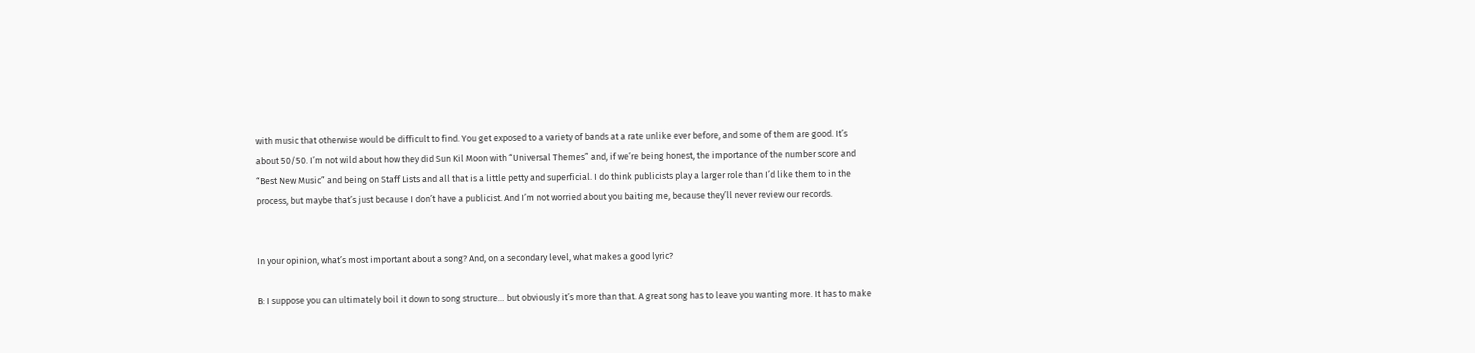with music that otherwise would be difficult to find. You get exposed to a variety of bands at a rate unlike ever before, and some of them are good. It’s about 50/50. I’m not wild about how they did Sun Kil Moon with “Universal Themes” and, if we’re being honest, the importance of the number score and “Best New Music” and being on Staff Lists and all that is a little petty and superficial. I do think publicists play a larger role than I’d like them to in the process, but maybe that’s just because I don’t have a publicist. And I’m not worried about you baiting me, because they’ll never review our records.


In your opinion, what’s most important about a song? And, on a secondary level, what makes a good lyric?

B: I suppose you can ultimately boil it down to song structure… but obviously it’s more than that. A great song has to leave you wanting more. It has to make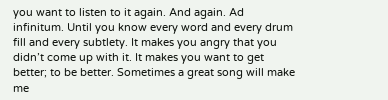you want to listen to it again. And again. Ad infinitum. Until you know every word and every drum fill and every subtlety. It makes you angry that you didn’t come up with it. It makes you want to get better; to be better. Sometimes a great song will make me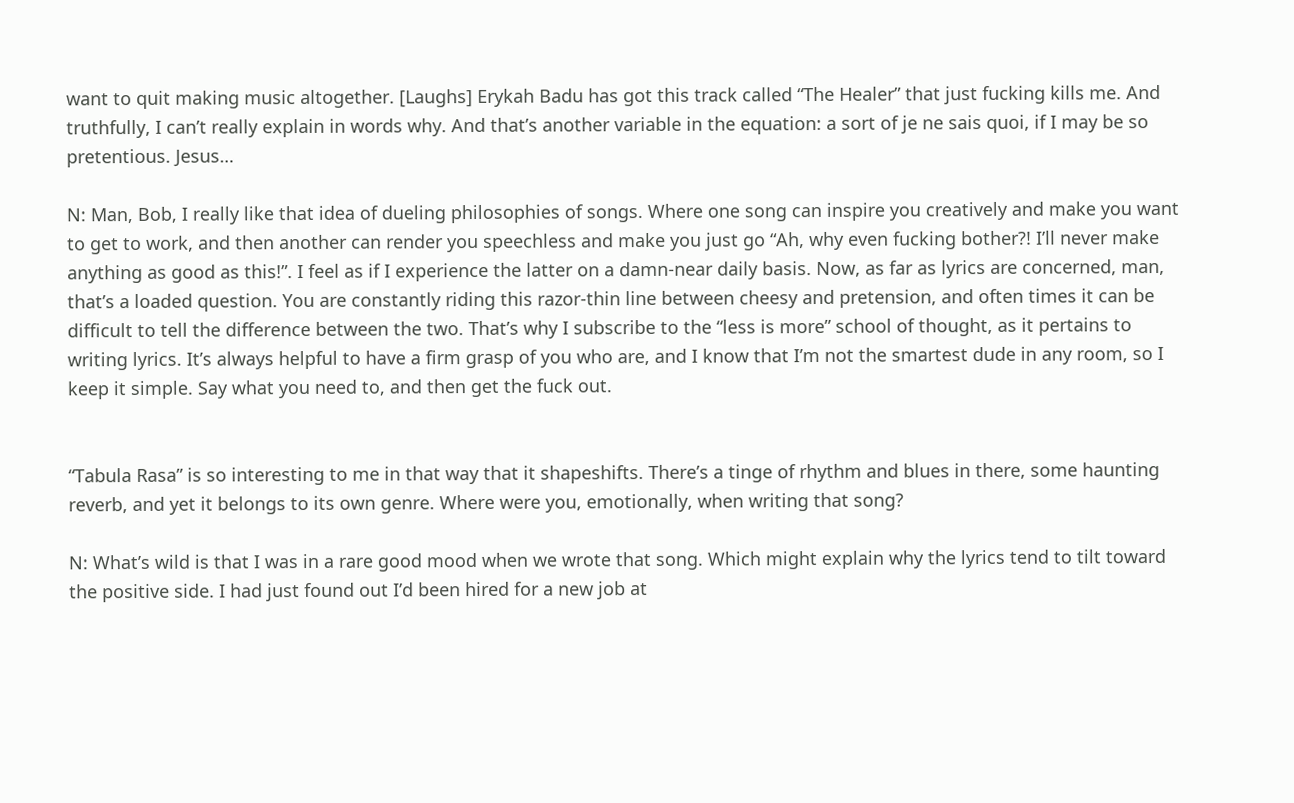want to quit making music altogether. [Laughs] Erykah Badu has got this track called “The Healer” that just fucking kills me. And truthfully, I can’t really explain in words why. And that’s another variable in the equation: a sort of je ne sais quoi, if I may be so pretentious. Jesus…

N: Man, Bob, I really like that idea of dueling philosophies of songs. Where one song can inspire you creatively and make you want to get to work, and then another can render you speechless and make you just go “Ah, why even fucking bother?! I’ll never make anything as good as this!”. I feel as if I experience the latter on a damn-near daily basis. Now, as far as lyrics are concerned, man, that’s a loaded question. You are constantly riding this razor-thin line between cheesy and pretension, and often times it can be difficult to tell the difference between the two. That’s why I subscribe to the “less is more” school of thought, as it pertains to writing lyrics. It’s always helpful to have a firm grasp of you who are, and I know that I’m not the smartest dude in any room, so I keep it simple. Say what you need to, and then get the fuck out.


“Tabula Rasa” is so interesting to me in that way that it shapeshifts. There’s a tinge of rhythm and blues in there, some haunting reverb, and yet it belongs to its own genre. Where were you, emotionally, when writing that song?

N: What’s wild is that I was in a rare good mood when we wrote that song. Which might explain why the lyrics tend to tilt toward the positive side. I had just found out I’d been hired for a new job at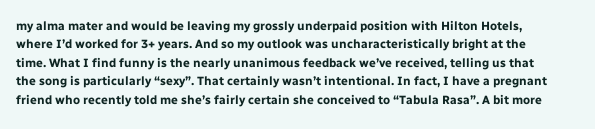my alma mater and would be leaving my grossly underpaid position with Hilton Hotels, where I’d worked for 3+ years. And so my outlook was uncharacteristically bright at the time. What I find funny is the nearly unanimous feedback we’ve received, telling us that the song is particularly “sexy”. That certainly wasn’t intentional. In fact, I have a pregnant friend who recently told me she’s fairly certain she conceived to “Tabula Rasa”. A bit more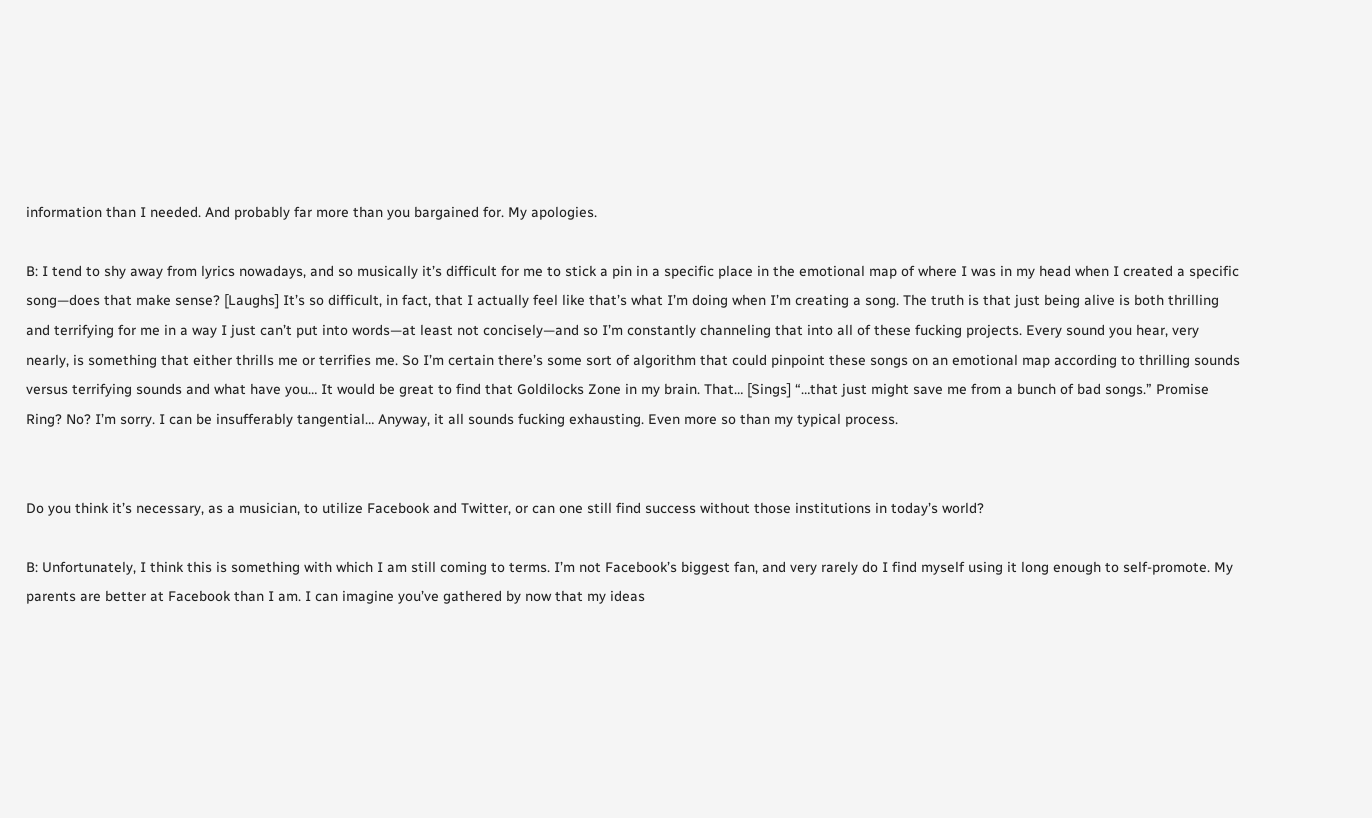information than I needed. And probably far more than you bargained for. My apologies.

B: I tend to shy away from lyrics nowadays, and so musically it’s difficult for me to stick a pin in a specific place in the emotional map of where I was in my head when I created a specific song—does that make sense? [Laughs] It’s so difficult, in fact, that I actually feel like that’s what I’m doing when I’m creating a song. The truth is that just being alive is both thrilling and terrifying for me in a way I just can’t put into words—at least not concisely—and so I’m constantly channeling that into all of these fucking projects. Every sound you hear, very nearly, is something that either thrills me or terrifies me. So I’m certain there’s some sort of algorithm that could pinpoint these songs on an emotional map according to thrilling sounds versus terrifying sounds and what have you… It would be great to find that Goldilocks Zone in my brain. That… [Sings] “…that just might save me from a bunch of bad songs.” Promise Ring? No? I’m sorry. I can be insufferably tangential… Anyway, it all sounds fucking exhausting. Even more so than my typical process.


Do you think it’s necessary, as a musician, to utilize Facebook and Twitter, or can one still find success without those institutions in today’s world?

B: Unfortunately, I think this is something with which I am still coming to terms. I’m not Facebook’s biggest fan, and very rarely do I find myself using it long enough to self-promote. My parents are better at Facebook than I am. I can imagine you’ve gathered by now that my ideas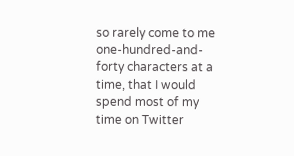so rarely come to me one-hundred-and-forty characters at a time, that I would spend most of my time on Twitter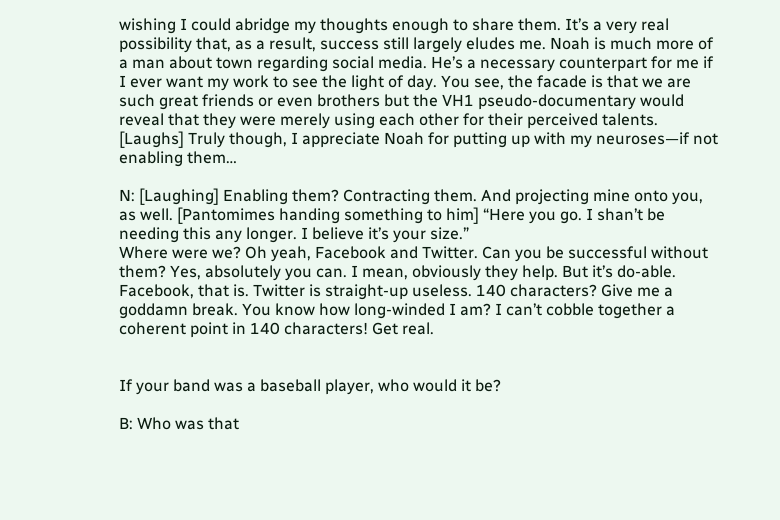wishing I could abridge my thoughts enough to share them. It’s a very real possibility that, as a result, success still largely eludes me. Noah is much more of a man about town regarding social media. He’s a necessary counterpart for me if I ever want my work to see the light of day. You see, the facade is that we are such great friends or even brothers but the VH1 pseudo-documentary would reveal that they were merely using each other for their perceived talents. [Laughs] Truly though, I appreciate Noah for putting up with my neuroses—if not enabling them…

N: [Laughing] Enabling them? Contracting them. And projecting mine onto you, as well. [Pantomimes handing something to him] “Here you go. I shan’t be needing this any longer. I believe it’s your size.”
Where were we? Oh yeah, Facebook and Twitter. Can you be successful without them? Yes, absolutely you can. I mean, obviously they help. But it’s do-able. Facebook, that is. Twitter is straight-up useless. 140 characters? Give me a goddamn break. You know how long-winded I am? I can’t cobble together a coherent point in 140 characters! Get real.


If your band was a baseball player, who would it be?

B: Who was that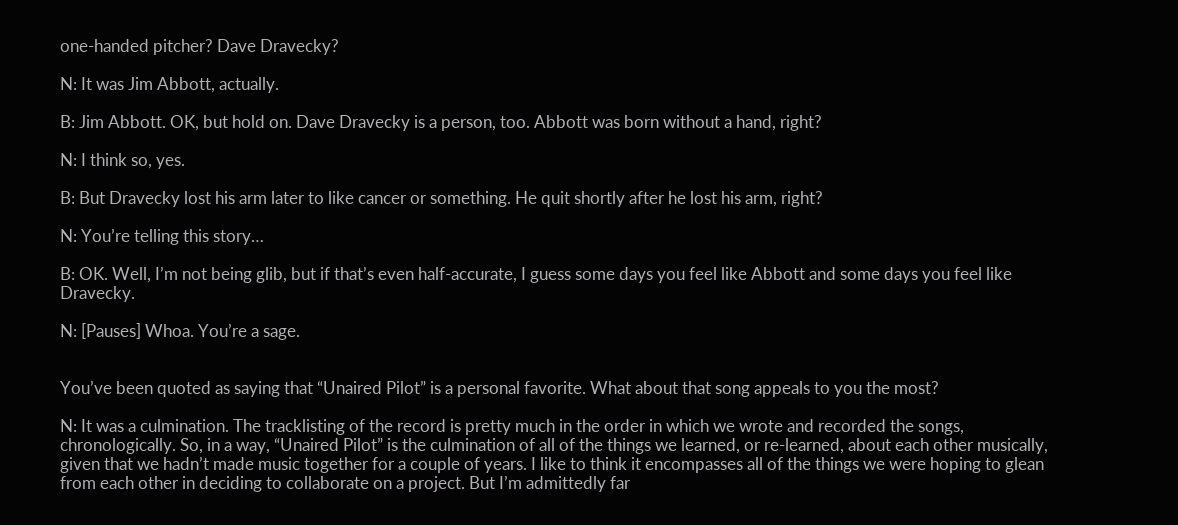one-handed pitcher? Dave Dravecky?

N: It was Jim Abbott, actually.

B: Jim Abbott. OK, but hold on. Dave Dravecky is a person, too. Abbott was born without a hand, right?

N: I think so, yes.

B: But Dravecky lost his arm later to like cancer or something. He quit shortly after he lost his arm, right?

N: You’re telling this story…

B: OK. Well, I’m not being glib, but if that’s even half-accurate, I guess some days you feel like Abbott and some days you feel like Dravecky.

N: [Pauses] Whoa. You’re a sage.


You’ve been quoted as saying that “Unaired Pilot” is a personal favorite. What about that song appeals to you the most?

N: It was a culmination. The tracklisting of the record is pretty much in the order in which we wrote and recorded the songs, chronologically. So, in a way, “Unaired Pilot” is the culmination of all of the things we learned, or re-learned, about each other musically, given that we hadn’t made music together for a couple of years. I like to think it encompasses all of the things we were hoping to glean from each other in deciding to collaborate on a project. But I’m admittedly far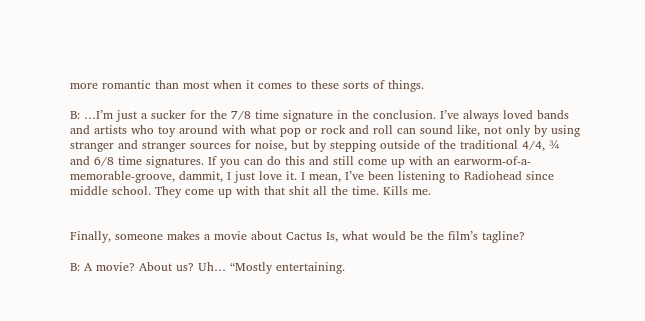more romantic than most when it comes to these sorts of things.

B: …I’m just a sucker for the 7/8 time signature in the conclusion. I’ve always loved bands and artists who toy around with what pop or rock and roll can sound like, not only by using stranger and stranger sources for noise, but by stepping outside of the traditional 4/4, ¾ and 6/8 time signatures. If you can do this and still come up with an earworm-of-a-memorable-groove, dammit, I just love it. I mean, I’ve been listening to Radiohead since middle school. They come up with that shit all the time. Kills me.


Finally, someone makes a movie about Cactus Is, what would be the film’s tagline?

B: A movie? About us? Uh… “Mostly entertaining.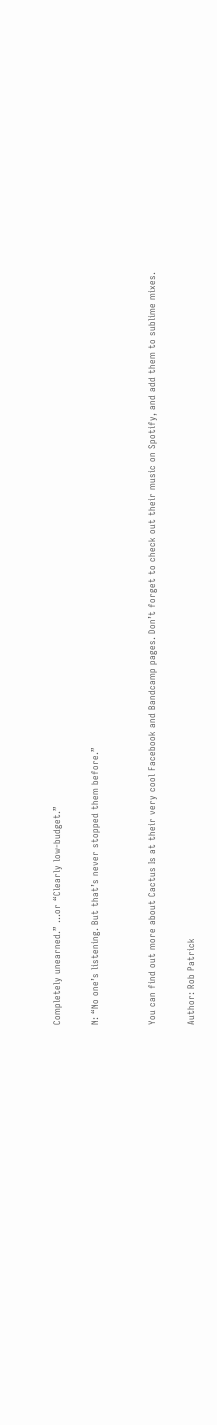Completely unearned.” …or “Clearly low-budget.”

N: “No one’s listening. But that’s never stopped them before.”


You can find out more about Cactus Is at their very cool Facebook and Bandcamp pages. Don’t forget to check out their music on Spotify, and add them to sublime mixes.

Author: Rob Patrick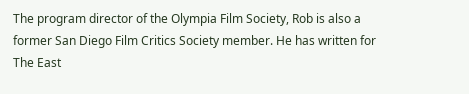The program director of the Olympia Film Society, Rob is also a former San Diego Film Critics Society member. He has written for The East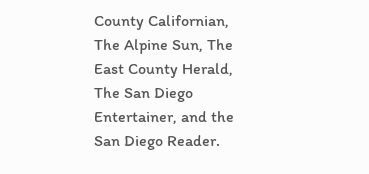County Californian, The Alpine Sun, The East County Herald, The San Diego Entertainer, and the San Diego Reader.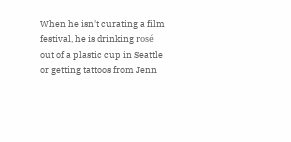When he isn't curating a film festival, he is drinking rosé out of a plastic cup in Seattle or getting tattoos from Jenn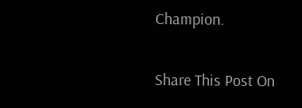Champion.

Share This Post On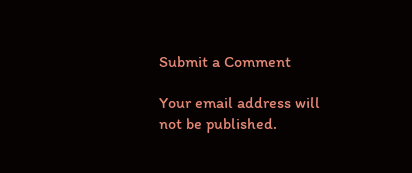Submit a Comment

Your email address will not be published.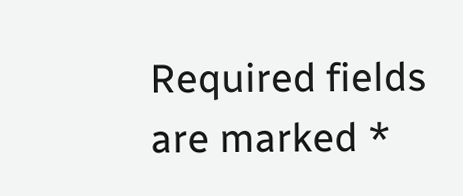Required fields are marked *